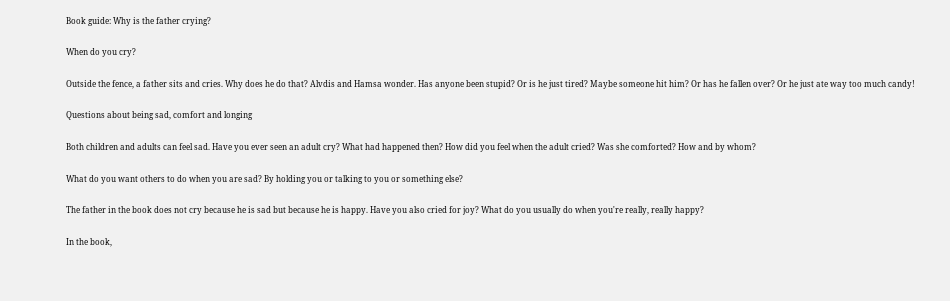Book guide: Why is the father crying?

When do you cry?

Outside the fence, a father sits and cries. Why does he do that? Alvdis and Hamsa wonder. Has anyone been stupid? Or is he just tired? Maybe someone hit him? Or has he fallen over? Or he just ate way too much candy!

Questions about being sad, comfort and longing

Both children and adults can feel sad. Have you ever seen an adult cry? What had happened then? How did you feel when the adult cried? Was she comforted? How and by whom?

What do you want others to do when you are sad? By holding you or talking to you or something else?

The father in the book does not cry because he is sad but because he is happy. Have you also cried for joy? What do you usually do when you're really, really happy?

In the book,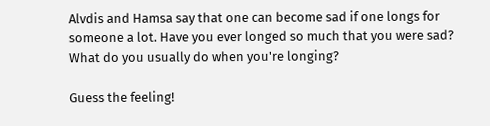Alvdis and Hamsa say that one can become sad if one longs for someone a lot. Have you ever longed so much that you were sad? What do you usually do when you're longing?

Guess the feeling!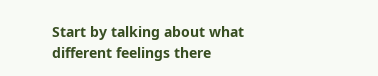Start by talking about what different feelings there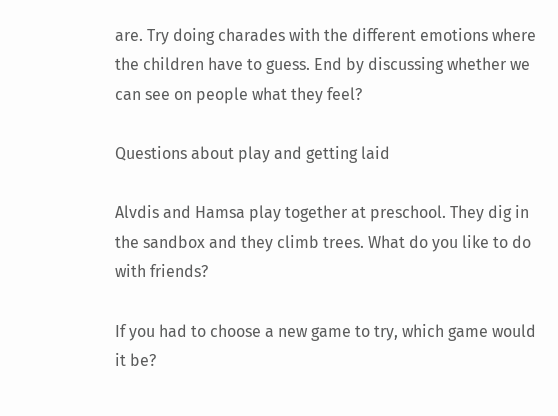are. Try doing charades with the different emotions where the children have to guess. End by discussing whether we can see on people what they feel?

Questions about play and getting laid

Alvdis and Hamsa play together at preschool. They dig in the sandbox and they climb trees. What do you like to do with friends?

If you had to choose a new game to try, which game would it be?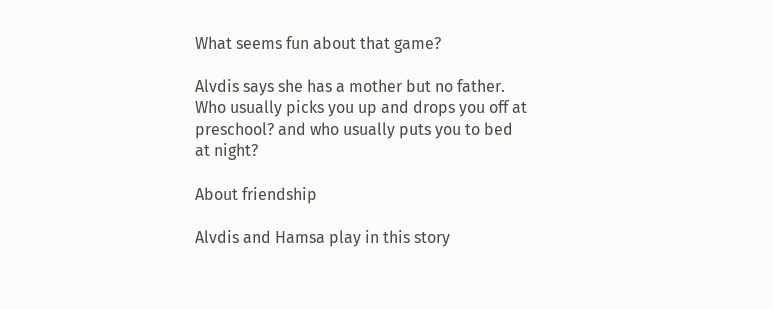What seems fun about that game?

Alvdis says she has a mother but no father. Who usually picks you up and drops you off at preschool? and who usually puts you to bed at night?

About friendship

Alvdis and Hamsa play in this story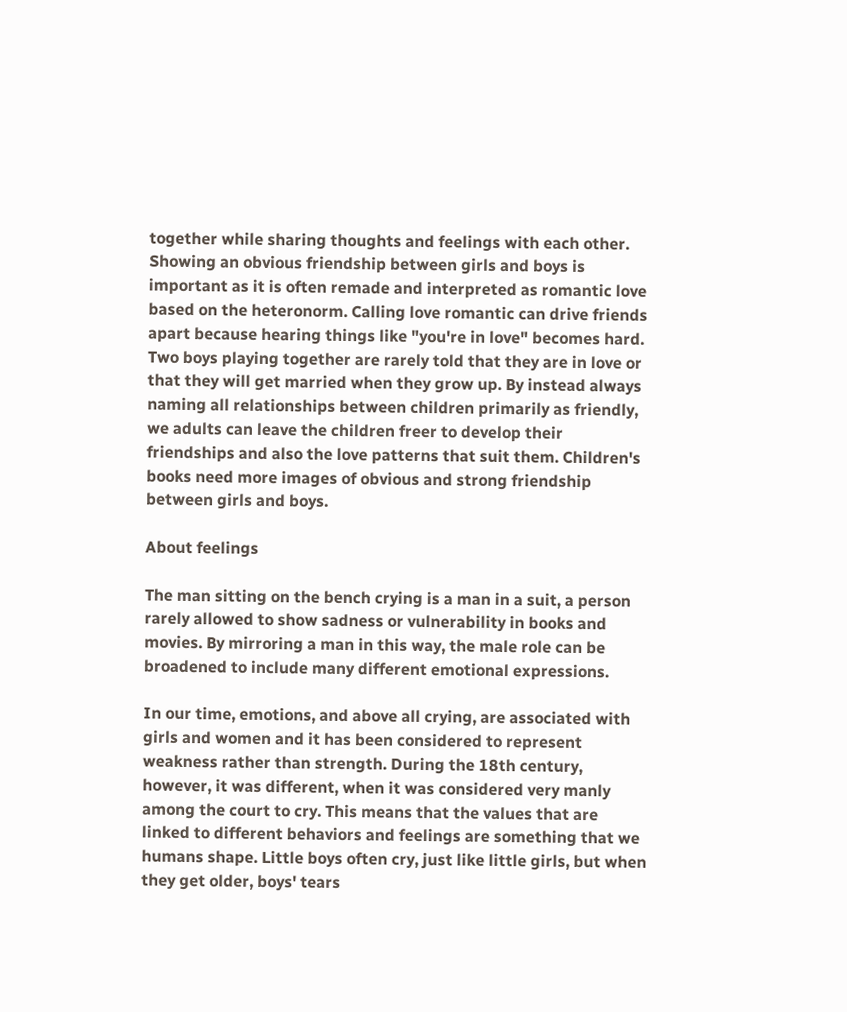together while sharing thoughts and feelings with each other. Showing an obvious friendship between girls and boys is important as it is often remade and interpreted as romantic love based on the heteronorm. Calling love romantic can drive friends apart because hearing things like "you're in love" becomes hard. Two boys playing together are rarely told that they are in love or that they will get married when they grow up. By instead always naming all relationships between children primarily as friendly, we adults can leave the children freer to develop their friendships and also the love patterns that suit them. Children's books need more images of obvious and strong friendship between girls and boys.

About feelings

The man sitting on the bench crying is a man in a suit, a person rarely allowed to show sadness or vulnerability in books and movies. By mirroring a man in this way, the male role can be broadened to include many different emotional expressions.

In our time, emotions, and above all crying, are associated with girls and women and it has been considered to represent weakness rather than strength. During the 18th century, however, it was different, when it was considered very manly among the court to cry. This means that the values that are linked to different behaviors and feelings are something that we humans shape. Little boys often cry, just like little girls, but when they get older, boys' tears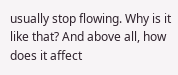usually stop flowing. Why is it like that? And above all, how does it affect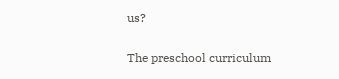us?

The preschool curriculum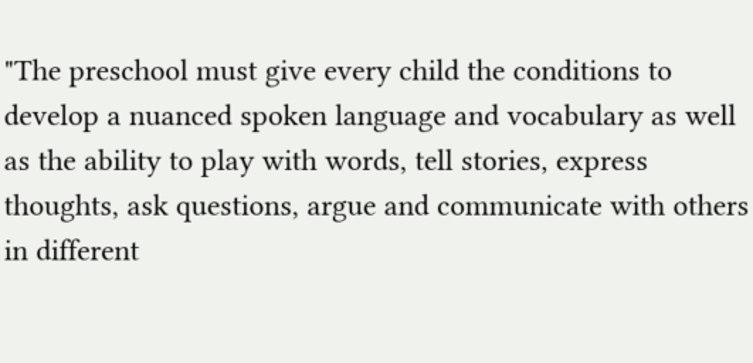"The preschool must give every child the conditions to develop a nuanced spoken language and vocabulary as well as the ability to play with words, tell stories, express thoughts, ask questions, argue and communicate with others in different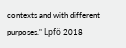contexts and with different purposes." Lpfö 2018